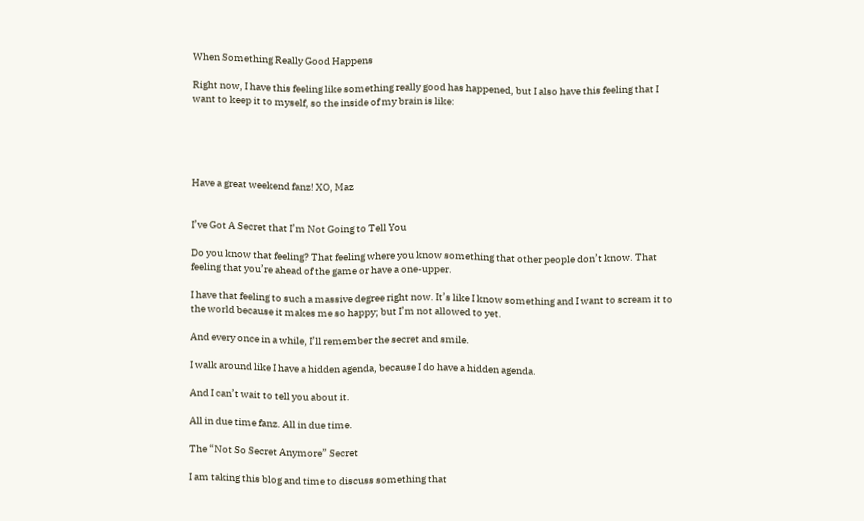When Something Really Good Happens

Right now, I have this feeling like something really good has happened, but I also have this feeling that I want to keep it to myself, so the inside of my brain is like:





Have a great weekend fanz! XO, Maz


I’ve Got A Secret that I’m Not Going to Tell You

Do you know that feeling? That feeling where you know something that other people don’t know. That feeling that you’re ahead of the game or have a one-upper.

I have that feeling to such a massive degree right now. It’s like I know something and I want to scream it to the world because it makes me so happy; but I’m not allowed to yet.

And every once in a while, I’ll remember the secret and smile.

I walk around like I have a hidden agenda, because I do have a hidden agenda.

And I can’t wait to tell you about it.

All in due time fanz. All in due time.

The “Not So Secret Anymore” Secret

I am taking this blog and time to discuss something that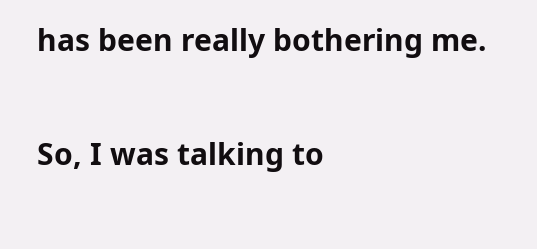has been really bothering me.

So, I was talking to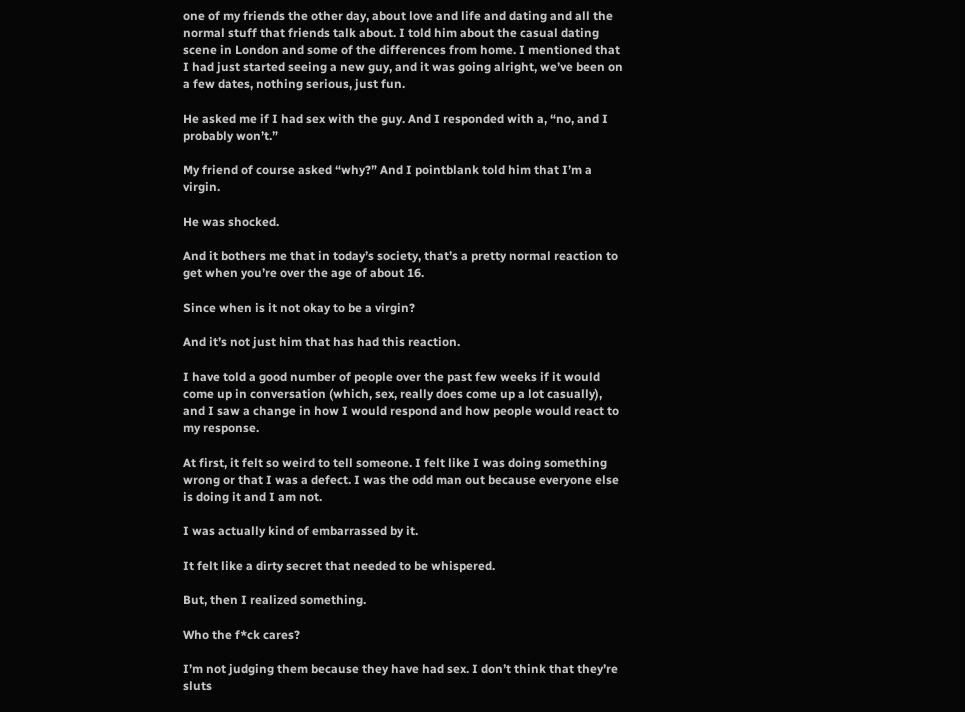one of my friends the other day, about love and life and dating and all the normal stuff that friends talk about. I told him about the casual dating scene in London and some of the differences from home. I mentioned that I had just started seeing a new guy, and it was going alright, we’ve been on a few dates, nothing serious, just fun.

He asked me if I had sex with the guy. And I responded with a, “no, and I probably won’t.”

My friend of course asked “why?” And I pointblank told him that I’m a virgin.

He was shocked.

And it bothers me that in today’s society, that’s a pretty normal reaction to get when you’re over the age of about 16.

Since when is it not okay to be a virgin?

And it’s not just him that has had this reaction.

I have told a good number of people over the past few weeks if it would come up in conversation (which, sex, really does come up a lot casually), and I saw a change in how I would respond and how people would react to my response.

At first, it felt so weird to tell someone. I felt like I was doing something wrong or that I was a defect. I was the odd man out because everyone else is doing it and I am not.

I was actually kind of embarrassed by it.

It felt like a dirty secret that needed to be whispered.

But, then I realized something.

Who the f*ck cares?

I’m not judging them because they have had sex. I don’t think that they’re sluts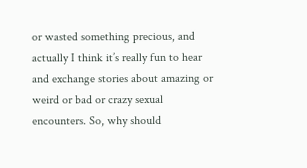or wasted something precious, and actually I think it’s really fun to hear and exchange stories about amazing or weird or bad or crazy sexual encounters. So, why should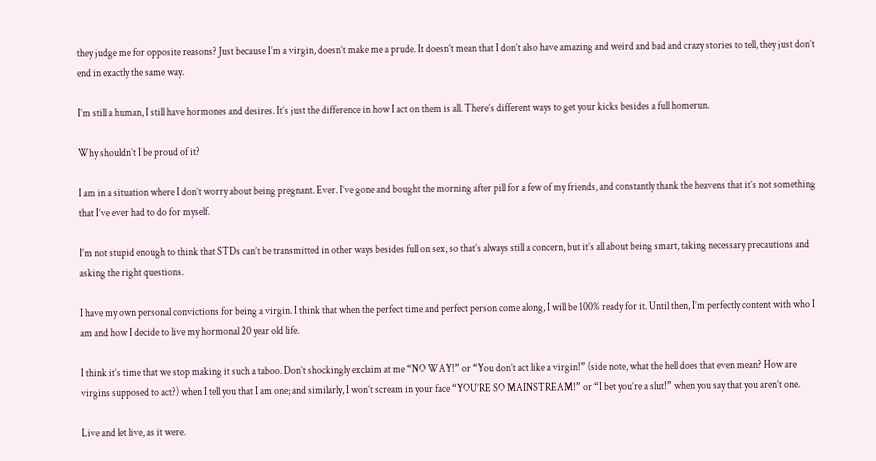they judge me for opposite reasons? Just because I’m a virgin, doesn’t make me a prude. It doesn’t mean that I don’t also have amazing and weird and bad and crazy stories to tell, they just don’t end in exactly the same way.

I’m still a human, I still have hormones and desires. It’s just the difference in how I act on them is all. There’s different ways to get your kicks besides a full homerun.

Why shouldn’t I be proud of it?

I am in a situation where I don’t worry about being pregnant. Ever. I’ve gone and bought the morning after pill for a few of my friends, and constantly thank the heavens that it’s not something that I’ve ever had to do for myself.

I’m not stupid enough to think that STDs can’t be transmitted in other ways besides full on sex, so that’s always still a concern, but it’s all about being smart, taking necessary precautions and asking the right questions.

I have my own personal convictions for being a virgin. I think that when the perfect time and perfect person come along, I will be 100% ready for it. Until then, I’m perfectly content with who I am and how I decide to live my hormonal 20 year old life.

I think it’s time that we stop making it such a taboo. Don’t shockingly exclaim at me “NO WAY!” or “You don’t act like a virgin!” (side note, what the hell does that even mean? How are virgins supposed to act?) when I tell you that I am one; and similarly, I won’t scream in your face “YOU’RE SO MAINSTREAM!” or “I bet you’re a slut!” when you say that you aren’t one.

Live and let live, as it were.